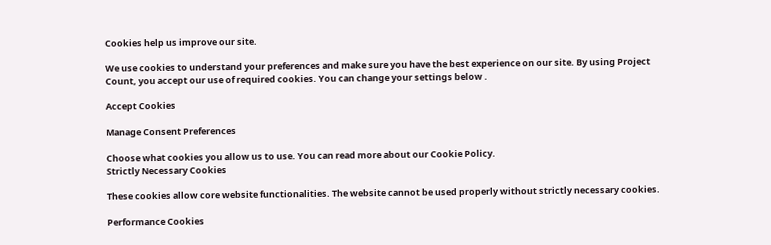Cookies help us improve our site.

We use cookies to understand your preferences and make sure you have the best experience on our site. By using Project Count, you accept our use of required cookies. You can change your settings below .

Accept Cookies

Manage Consent Preferences

Choose what cookies you allow us to use. You can read more about our Cookie Policy.
Strictly Necessary Cookies

These cookies allow core website functionalities. The website cannot be used properly without strictly necessary cookies.

Performance Cookies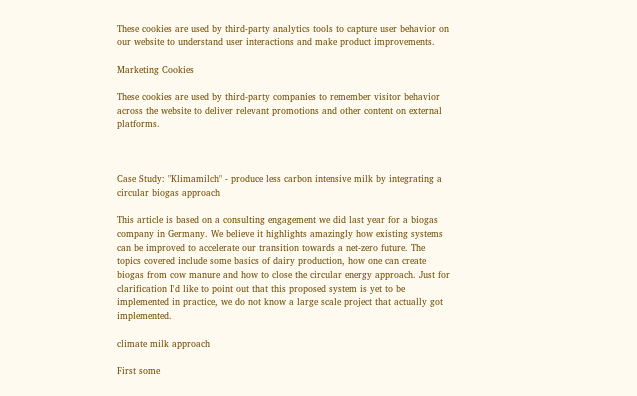These cookies are used by third-party analytics tools to capture user behavior on our website to understand user interactions and make product improvements.

Marketing Cookies

These cookies are used by third-party companies to remember visitor behavior across the website to deliver relevant promotions and other content on external platforms.



Case Study: "Klimamilch" - produce less carbon intensive milk by integrating a circular biogas approach

This article is based on a consulting engagement we did last year for a biogas company in Germany. We believe it highlights amazingly how existing systems can be improved to accelerate our transition towards a net-zero future. The topics covered include some basics of dairy production, how one can create biogas from cow manure and how to close the circular energy approach. Just for clarification I'd like to point out that this proposed system is yet to be implemented in practice, we do not know a large scale project that actually got implemented.

climate milk approach

First some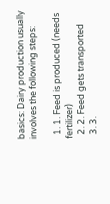basics: Dairy production usually involves the following steps:

  1. 1. Feed is produced (needs fertilizer)
  2. 2. Feed gets transported
  3. 3.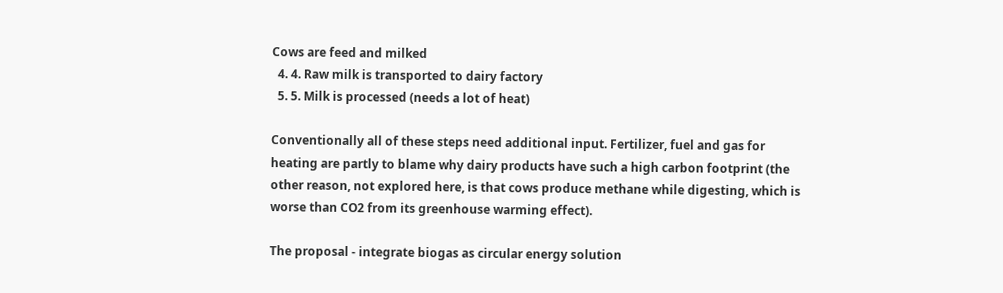Cows are feed and milked
  4. 4. Raw milk is transported to dairy factory
  5. 5. Milk is processed (needs a lot of heat)

Conventionally all of these steps need additional input. Fertilizer, fuel and gas for heating are partly to blame why dairy products have such a high carbon footprint (the other reason, not explored here, is that cows produce methane while digesting, which is worse than CO2 from its greenhouse warming effect).

The proposal - integrate biogas as circular energy solution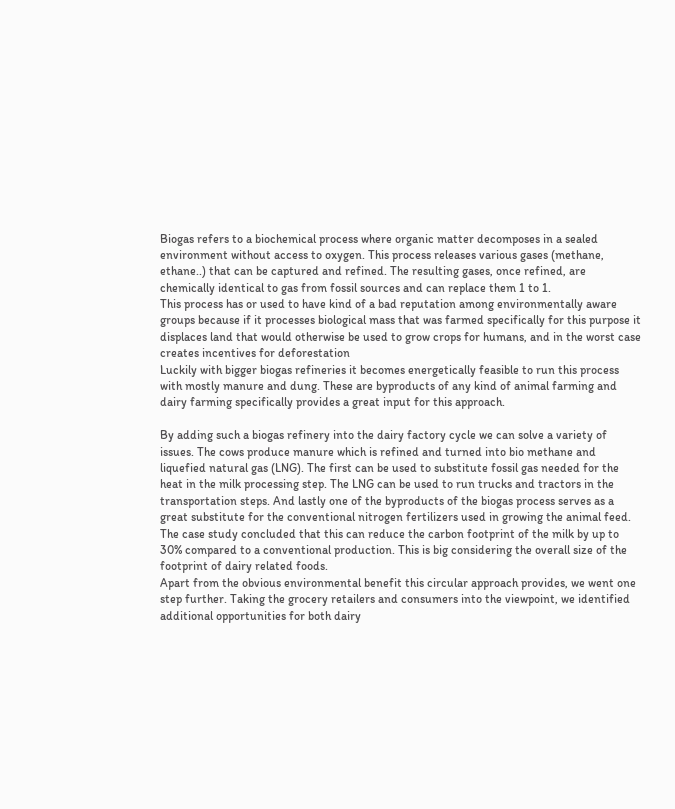Biogas refers to a biochemical process where organic matter decomposes in a sealed environment without access to oxygen. This process releases various gases (methane, ethane..) that can be captured and refined. The resulting gases, once refined, are chemically identical to gas from fossil sources and can replace them 1 to 1.
This process has or used to have kind of a bad reputation among environmentally aware groups because if it processes biological mass that was farmed specifically for this purpose it displaces land that would otherwise be used to grow crops for humans, and in the worst case creates incentives for deforestation
Luckily with bigger biogas refineries it becomes energetically feasible to run this process with mostly manure and dung. These are byproducts of any kind of animal farming and dairy farming specifically provides a great input for this approach.

By adding such a biogas refinery into the dairy factory cycle we can solve a variety of issues. The cows produce manure which is refined and turned into bio methane and liquefied natural gas (LNG). The first can be used to substitute fossil gas needed for the heat in the milk processing step. The LNG can be used to run trucks and tractors in the transportation steps. And lastly one of the byproducts of the biogas process serves as a great substitute for the conventional nitrogen fertilizers used in growing the animal feed.
The case study concluded that this can reduce the carbon footprint of the milk by up to 30% compared to a conventional production. This is big considering the overall size of the footprint of dairy related foods.
Apart from the obvious environmental benefit this circular approach provides, we went one step further. Taking the grocery retailers and consumers into the viewpoint, we identified additional opportunities for both dairy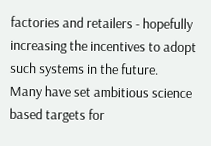factories and retailers - hopefully increasing the incentives to adopt such systems in the future.
Many have set ambitious science based targets for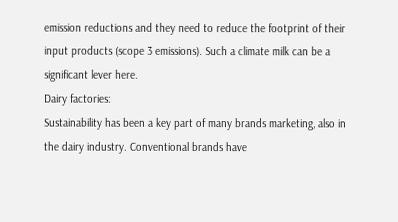emission reductions and they need to reduce the footprint of their input products (scope 3 emissions). Such a climate milk can be a significant lever here.
Dairy factories:
Sustainability has been a key part of many brands marketing, also in the dairy industry. Conventional brands have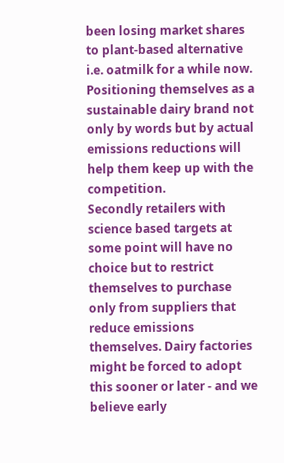been losing market shares to plant-based alternative i.e. oatmilk for a while now. Positioning themselves as a sustainable dairy brand not only by words but by actual emissions reductions will help them keep up with the competition.
Secondly retailers with science based targets at some point will have no choice but to restrict themselves to purchase only from suppliers that reduce emissions themselves. Dairy factories might be forced to adopt this sooner or later - and we believe early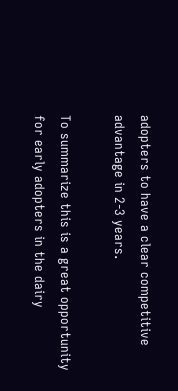adopters to have a clear competitive advantage in 2-3 years.

To summarize this is a great opportunity for early adopters in the dairy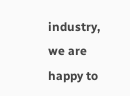industry, we are happy to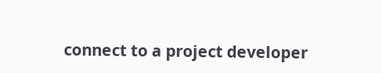connect to a project developer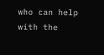who can help with the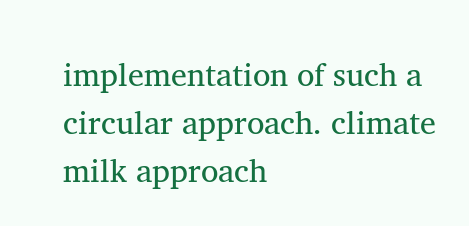implementation of such a circular approach. climate milk approach